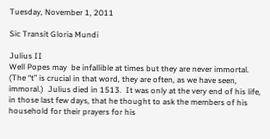Tuesday, November 1, 2011

Sic Transit Gloria Mundi

Julius II
Well Popes may  be infallible at times but they are never immortal.  (The “t” is crucial in that word, they are often, as we have seen, immoral.)  Julius died in 1513.  It was only at the very end of his life, in those last few days, that he thought to ask the members of his household for their prayers for his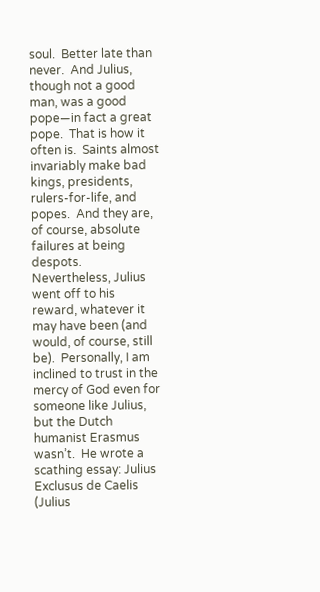soul.  Better late than never.  And Julius, though not a good man, was a good pope—in fact a great pope.  That is how it often is.  Saints almost invariably make bad kings, presidents, rulers-for-life, and popes.  And they are, of course, absolute failures at being despots.   Nevertheless, Julius went off to his reward, whatever it may have been (and would, of course, still be).  Personally, I am inclined to trust in the mercy of God even for someone like Julius, but the Dutch humanist Erasmus wasn’t.  He wrote a scathing essay: Julius Exclusus de Caelis (Julius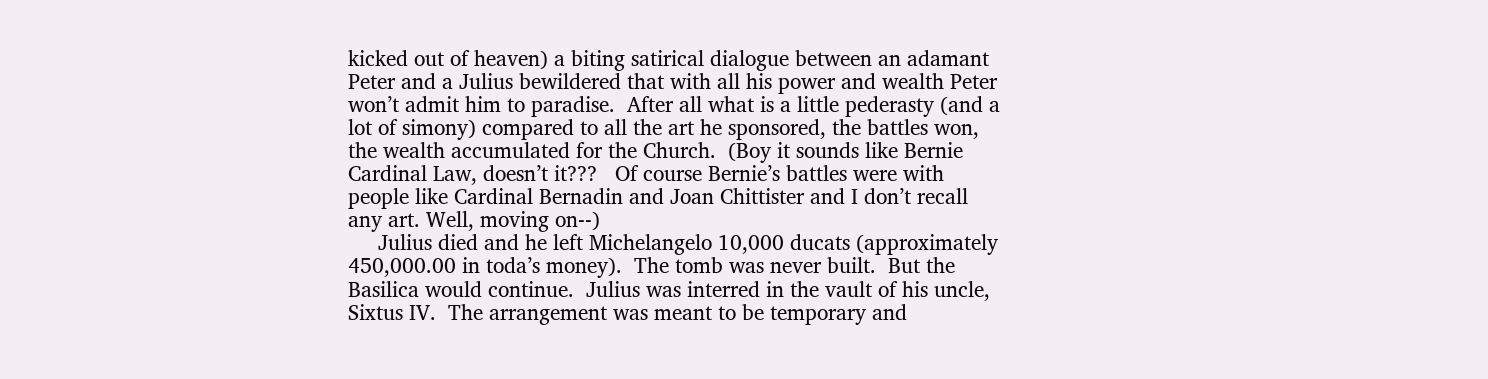kicked out of heaven) a biting satirical dialogue between an adamant Peter and a Julius bewildered that with all his power and wealth Peter won’t admit him to paradise.  After all what is a little pederasty (and a lot of simony) compared to all the art he sponsored, the battles won, the wealth accumulated for the Church.  (Boy it sounds like Bernie Cardinal Law, doesn’t it???   Of course Bernie’s battles were with people like Cardinal Bernadin and Joan Chittister and I don’t recall any art. Well, moving on--)
     Julius died and he left Michelangelo 10,000 ducats (approximately 450,000.00 in toda’s money).  The tomb was never built.  But the Basilica would continue.  Julius was interred in the vault of his uncle, Sixtus IV.  The arrangement was meant to be temporary and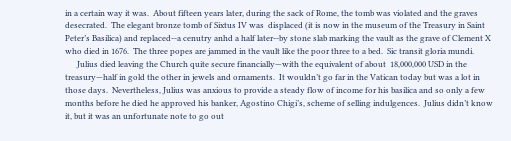in a certain way it was.  About fifteen years later, during the sack of Rome, the tomb was violated and the graves desecrated.  The elegant bronze tomb of Sixtus IV was  displaced (it is now in the museum of the Treasury in Saint Peter’s Basilica) and replaced--a cenutry anhd a half later--by stone slab marking the vault as the grave of Clement X who died in 1676.  The three popes are jammed in the vault like the poor three to a bed.  Sic transit gloria mundi.
      Julius died leaving the Church quite secure financially—with the equivalent of about  18,000,000 USD in the treasury—half in gold the other in jewels and ornaments.  It wouldn’t go far in the Vatican today but was a lot in those days.  Nevertheless, Julius was anxious to provide a steady flow of income for his basilica and so only a few months before he died he approved his banker, Agostino Chigi’s, scheme of selling indulgences.  Julius didn’t know it, but it was an unfortunate note to go out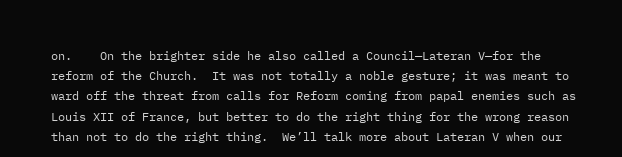on.    On the brighter side he also called a Council—Lateran V—for the reform of the Church.  It was not totally a noble gesture; it was meant to ward off the threat from calls for Reform coming from papal enemies such as Louis XII of France, but better to do the right thing for the wrong reason than not to do the right thing.  We’ll talk more about Lateran V when our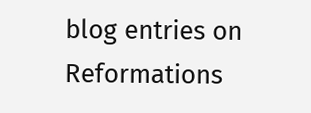blog entries on Reformations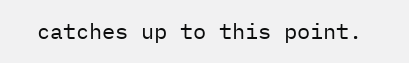catches up to this point.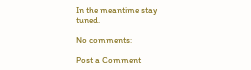In the meantime stay tuned.

No comments:

Post a Comment